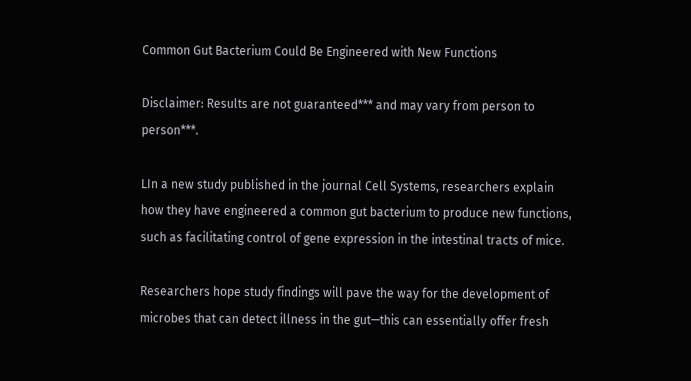Common Gut Bacterium Could Be Engineered with New Functions

Disclaimer: Results are not guaranteed*** and may vary from person to person***.

LIn a new study published in the journal Cell Systems, researchers explain how they have engineered a common gut bacterium to produce new functions, such as facilitating control of gene expression in the intestinal tracts of mice.

Researchers hope study findings will pave the way for the development of microbes that can detect illness in the gut—this can essentially offer fresh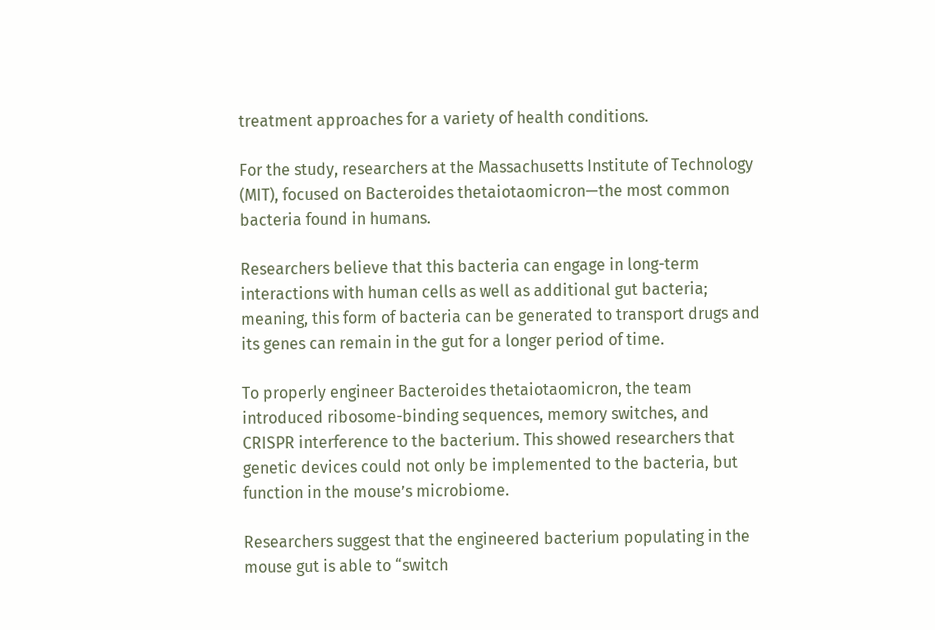treatment approaches for a variety of health conditions.

For the study, researchers at the Massachusetts Institute of Technology (MIT), focused on Bacteroides thetaiotaomicron—the most common bacteria found in humans.

Researchers believe that this bacteria can engage in long-term interactions with human cells as well as additional gut bacteria; meaning, this form of bacteria can be generated to transport drugs and its genes can remain in the gut for a longer period of time.

To properly engineer Bacteroides thetaiotaomicron, the team introduced ribosome-binding sequences, memory switches, and CRISPR interference to the bacterium. This showed researchers that genetic devices could not only be implemented to the bacteria, but function in the mouse’s microbiome.

Researchers suggest that the engineered bacterium populating in the mouse gut is able to “switch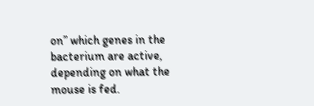on” which genes in the bacterium are active, depending on what the mouse is fed.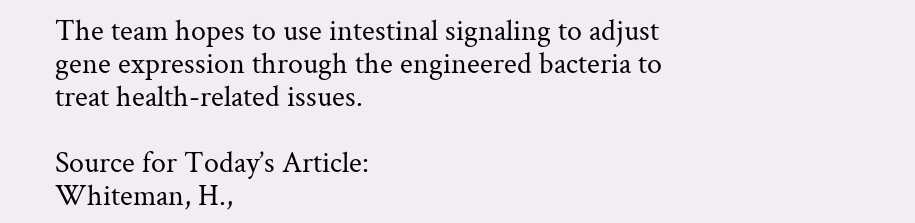The team hopes to use intestinal signaling to adjust gene expression through the engineered bacteria to treat health-related issues.

Source for Today’s Article:
Whiteman, H.,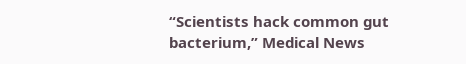“Scientists hack common gut bacterium,” Medical News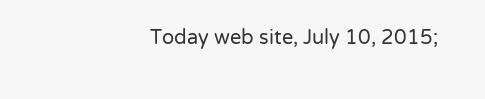Today web site, July 10, 2015;